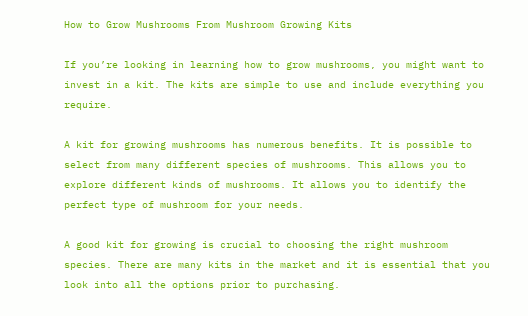How to Grow Mushrooms From Mushroom Growing Kits

If you’re looking in learning how to grow mushrooms, you might want to invest in a kit. The kits are simple to use and include everything you require.

A kit for growing mushrooms has numerous benefits. It is possible to select from many different species of mushrooms. This allows you to explore different kinds of mushrooms. It allows you to identify the perfect type of mushroom for your needs.

A good kit for growing is crucial to choosing the right mushroom species. There are many kits in the market and it is essential that you look into all the options prior to purchasing.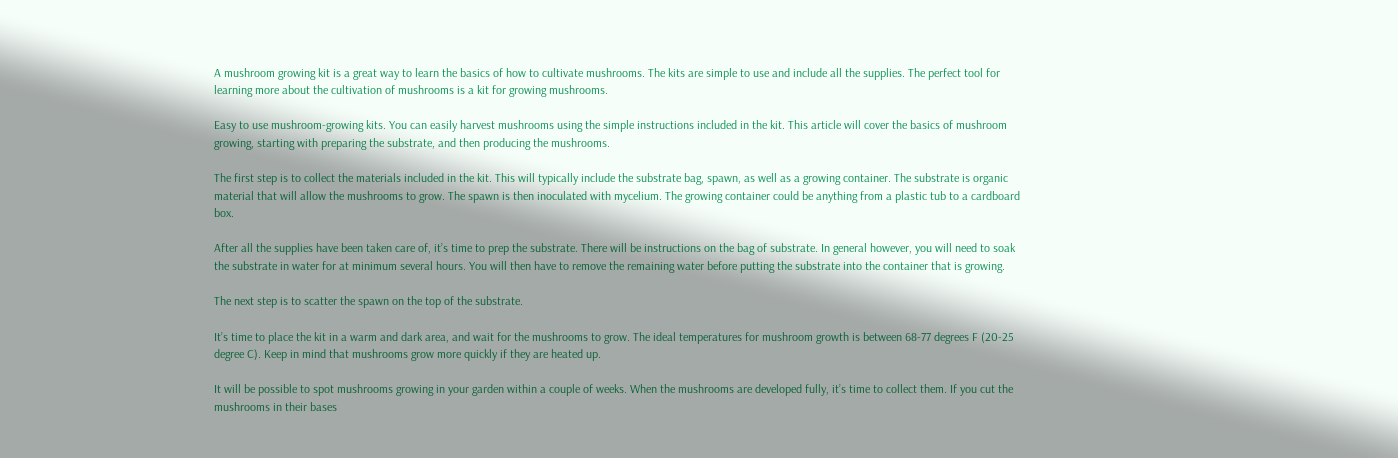A mushroom growing kit is a great way to learn the basics of how to cultivate mushrooms. The kits are simple to use and include all the supplies. The perfect tool for learning more about the cultivation of mushrooms is a kit for growing mushrooms.

Easy to use mushroom-growing kits. You can easily harvest mushrooms using the simple instructions included in the kit. This article will cover the basics of mushroom growing, starting with preparing the substrate, and then producing the mushrooms.

The first step is to collect the materials included in the kit. This will typically include the substrate bag, spawn, as well as a growing container. The substrate is organic material that will allow the mushrooms to grow. The spawn is then inoculated with mycelium. The growing container could be anything from a plastic tub to a cardboard box.

After all the supplies have been taken care of, it’s time to prep the substrate. There will be instructions on the bag of substrate. In general however, you will need to soak the substrate in water for at minimum several hours. You will then have to remove the remaining water before putting the substrate into the container that is growing.

The next step is to scatter the spawn on the top of the substrate.

It’s time to place the kit in a warm and dark area, and wait for the mushrooms to grow. The ideal temperatures for mushroom growth is between 68-77 degrees F (20-25 degree C). Keep in mind that mushrooms grow more quickly if they are heated up.

It will be possible to spot mushrooms growing in your garden within a couple of weeks. When the mushrooms are developed fully, it’s time to collect them. If you cut the mushrooms in their bases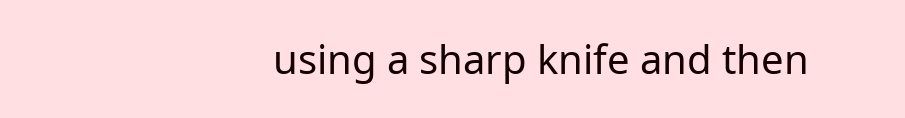using a sharp knife and then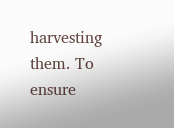harvesting them. To ensure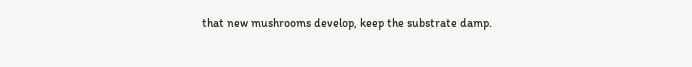that new mushrooms develop, keep the substrate damp.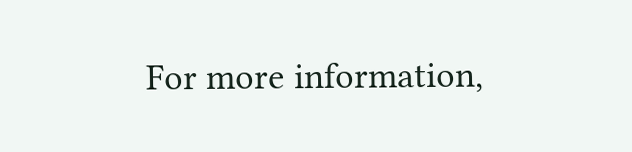For more information,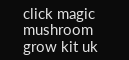click magic mushroom grow kit uk